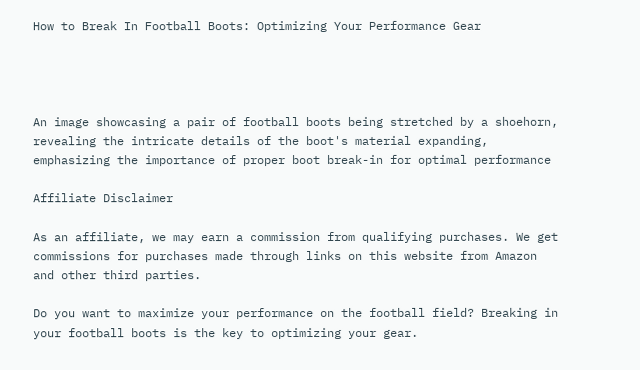How to Break In Football Boots: Optimizing Your Performance Gear




An image showcasing a pair of football boots being stretched by a shoehorn, revealing the intricate details of the boot's material expanding, emphasizing the importance of proper boot break-in for optimal performance

Affiliate Disclaimer

As an affiliate, we may earn a commission from qualifying purchases. We get commissions for purchases made through links on this website from Amazon and other third parties.

Do you want to maximize your performance on the football field? Breaking in your football boots is the key to optimizing your gear.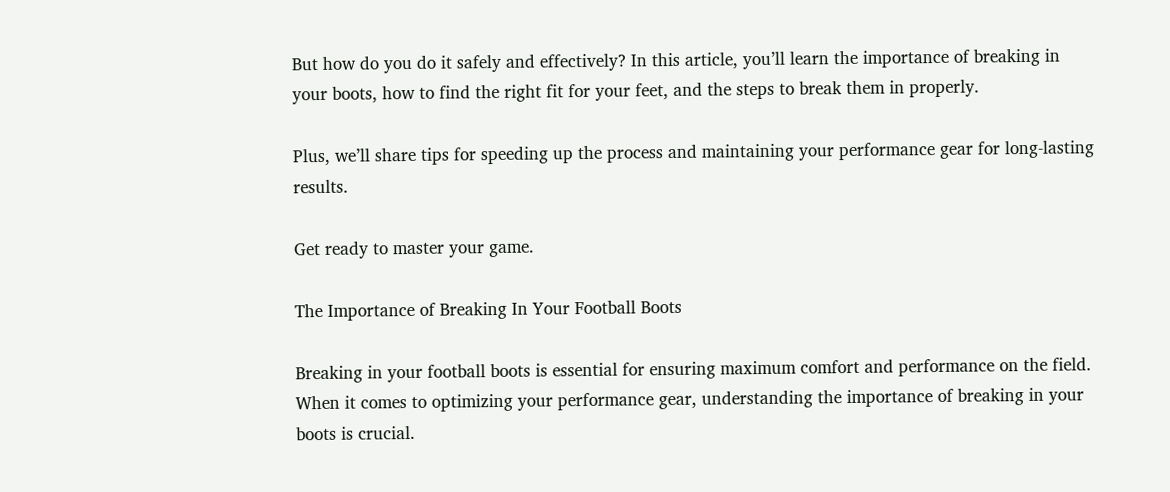But how do you do it safely and effectively? In this article, you’ll learn the importance of breaking in your boots, how to find the right fit for your feet, and the steps to break them in properly.

Plus, we’ll share tips for speeding up the process and maintaining your performance gear for long-lasting results.

Get ready to master your game.

The Importance of Breaking In Your Football Boots

Breaking in your football boots is essential for ensuring maximum comfort and performance on the field. When it comes to optimizing your performance gear, understanding the importance of breaking in your boots is crucial.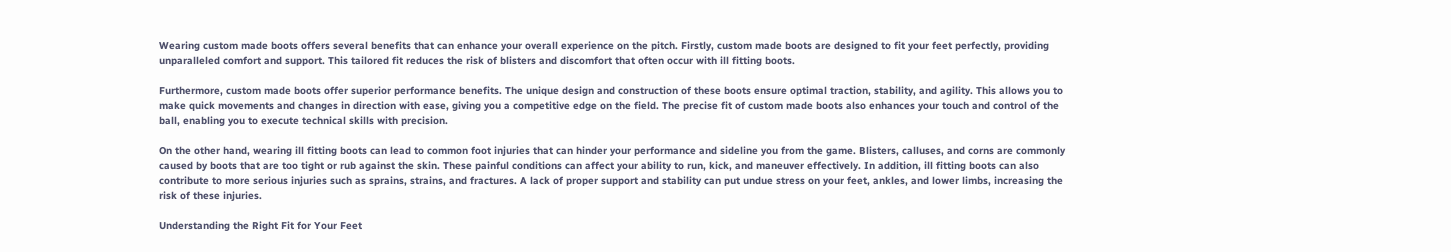Wearing custom made boots offers several benefits that can enhance your overall experience on the pitch. Firstly, custom made boots are designed to fit your feet perfectly, providing unparalleled comfort and support. This tailored fit reduces the risk of blisters and discomfort that often occur with ill fitting boots.

Furthermore, custom made boots offer superior performance benefits. The unique design and construction of these boots ensure optimal traction, stability, and agility. This allows you to make quick movements and changes in direction with ease, giving you a competitive edge on the field. The precise fit of custom made boots also enhances your touch and control of the ball, enabling you to execute technical skills with precision.

On the other hand, wearing ill fitting boots can lead to common foot injuries that can hinder your performance and sideline you from the game. Blisters, calluses, and corns are commonly caused by boots that are too tight or rub against the skin. These painful conditions can affect your ability to run, kick, and maneuver effectively. In addition, ill fitting boots can also contribute to more serious injuries such as sprains, strains, and fractures. A lack of proper support and stability can put undue stress on your feet, ankles, and lower limbs, increasing the risk of these injuries.

Understanding the Right Fit for Your Feet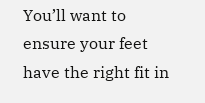You’ll want to ensure your feet have the right fit in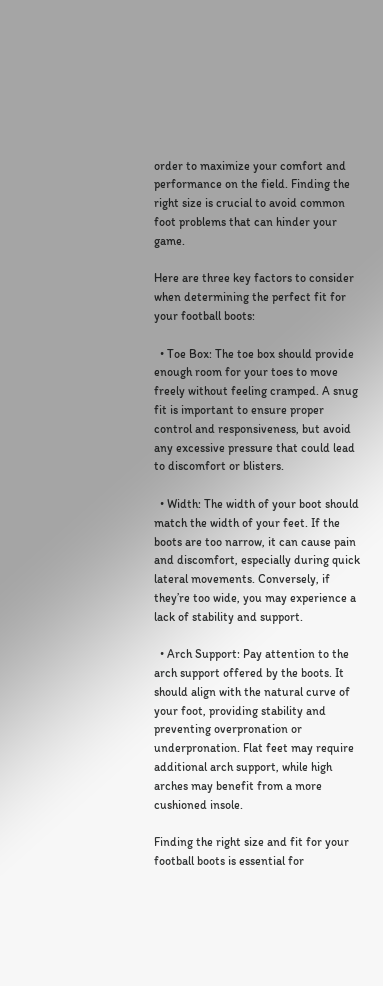order to maximize your comfort and performance on the field. Finding the right size is crucial to avoid common foot problems that can hinder your game.

Here are three key factors to consider when determining the perfect fit for your football boots:

  • Toe Box: The toe box should provide enough room for your toes to move freely without feeling cramped. A snug fit is important to ensure proper control and responsiveness, but avoid any excessive pressure that could lead to discomfort or blisters.

  • Width: The width of your boot should match the width of your feet. If the boots are too narrow, it can cause pain and discomfort, especially during quick lateral movements. Conversely, if they’re too wide, you may experience a lack of stability and support.

  • Arch Support: Pay attention to the arch support offered by the boots. It should align with the natural curve of your foot, providing stability and preventing overpronation or underpronation. Flat feet may require additional arch support, while high arches may benefit from a more cushioned insole.

Finding the right size and fit for your football boots is essential for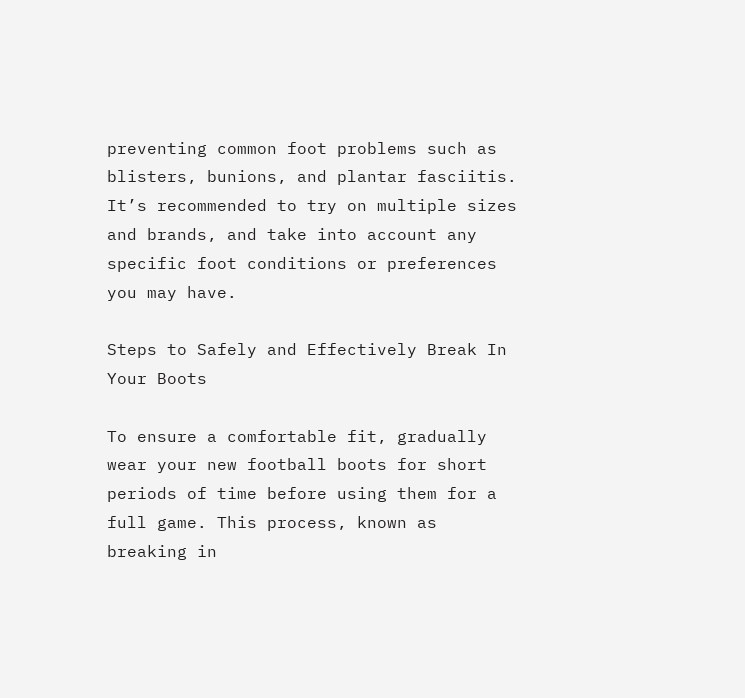preventing common foot problems such as blisters, bunions, and plantar fasciitis. It’s recommended to try on multiple sizes and brands, and take into account any specific foot conditions or preferences you may have.

Steps to Safely and Effectively Break In Your Boots

To ensure a comfortable fit, gradually wear your new football boots for short periods of time before using them for a full game. This process, known as breaking in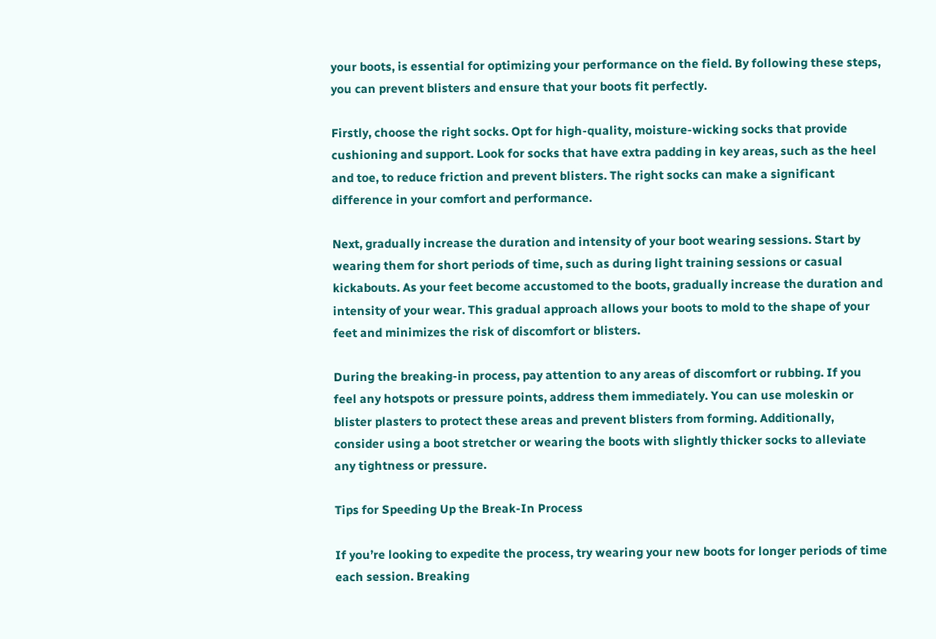your boots, is essential for optimizing your performance on the field. By following these steps, you can prevent blisters and ensure that your boots fit perfectly.

Firstly, choose the right socks. Opt for high-quality, moisture-wicking socks that provide cushioning and support. Look for socks that have extra padding in key areas, such as the heel and toe, to reduce friction and prevent blisters. The right socks can make a significant difference in your comfort and performance.

Next, gradually increase the duration and intensity of your boot wearing sessions. Start by wearing them for short periods of time, such as during light training sessions or casual kickabouts. As your feet become accustomed to the boots, gradually increase the duration and intensity of your wear. This gradual approach allows your boots to mold to the shape of your feet and minimizes the risk of discomfort or blisters.

During the breaking-in process, pay attention to any areas of discomfort or rubbing. If you feel any hotspots or pressure points, address them immediately. You can use moleskin or blister plasters to protect these areas and prevent blisters from forming. Additionally, consider using a boot stretcher or wearing the boots with slightly thicker socks to alleviate any tightness or pressure.

Tips for Speeding Up the Break-In Process

If you’re looking to expedite the process, try wearing your new boots for longer periods of time each session. Breaking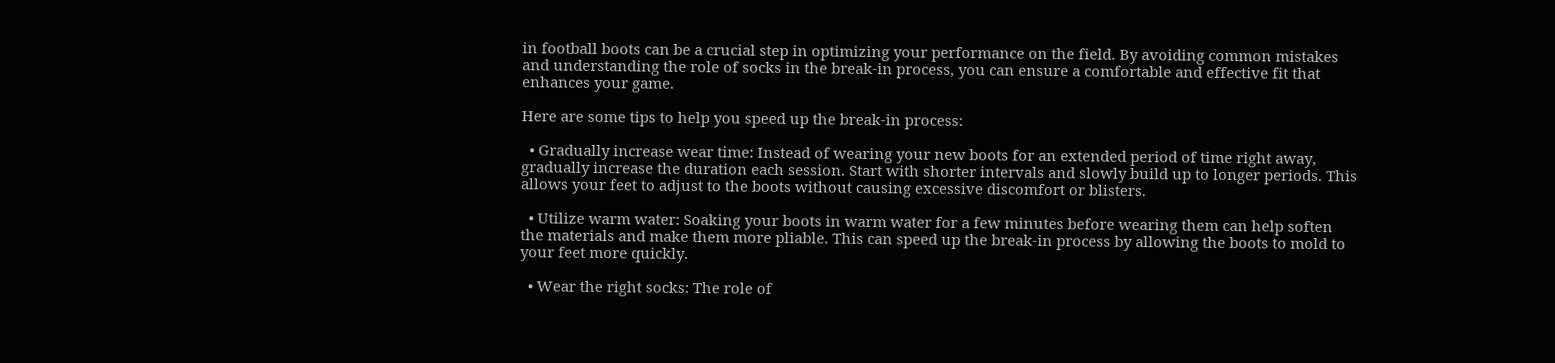in football boots can be a crucial step in optimizing your performance on the field. By avoiding common mistakes and understanding the role of socks in the break-in process, you can ensure a comfortable and effective fit that enhances your game.

Here are some tips to help you speed up the break-in process:

  • Gradually increase wear time: Instead of wearing your new boots for an extended period of time right away, gradually increase the duration each session. Start with shorter intervals and slowly build up to longer periods. This allows your feet to adjust to the boots without causing excessive discomfort or blisters.

  • Utilize warm water: Soaking your boots in warm water for a few minutes before wearing them can help soften the materials and make them more pliable. This can speed up the break-in process by allowing the boots to mold to your feet more quickly.

  • Wear the right socks: The role of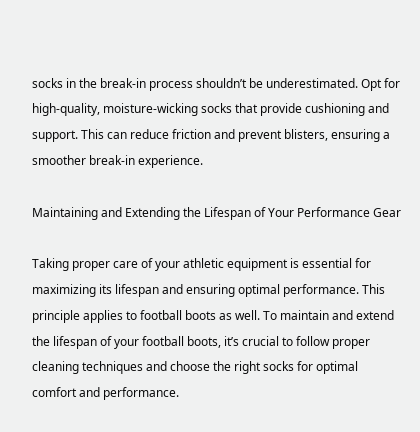socks in the break-in process shouldn’t be underestimated. Opt for high-quality, moisture-wicking socks that provide cushioning and support. This can reduce friction and prevent blisters, ensuring a smoother break-in experience.

Maintaining and Extending the Lifespan of Your Performance Gear

Taking proper care of your athletic equipment is essential for maximizing its lifespan and ensuring optimal performance. This principle applies to football boots as well. To maintain and extend the lifespan of your football boots, it’s crucial to follow proper cleaning techniques and choose the right socks for optimal comfort and performance.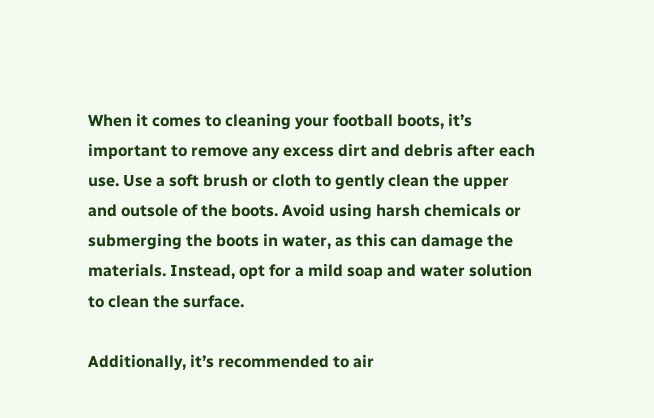When it comes to cleaning your football boots, it’s important to remove any excess dirt and debris after each use. Use a soft brush or cloth to gently clean the upper and outsole of the boots. Avoid using harsh chemicals or submerging the boots in water, as this can damage the materials. Instead, opt for a mild soap and water solution to clean the surface.

Additionally, it’s recommended to air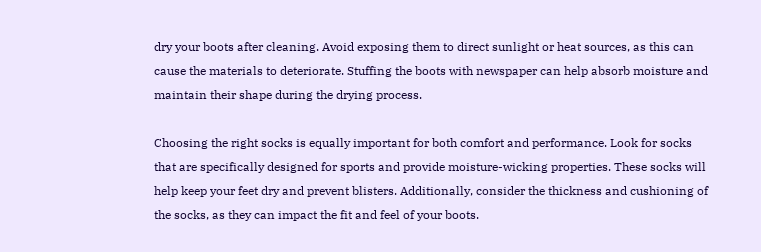dry your boots after cleaning. Avoid exposing them to direct sunlight or heat sources, as this can cause the materials to deteriorate. Stuffing the boots with newspaper can help absorb moisture and maintain their shape during the drying process.

Choosing the right socks is equally important for both comfort and performance. Look for socks that are specifically designed for sports and provide moisture-wicking properties. These socks will help keep your feet dry and prevent blisters. Additionally, consider the thickness and cushioning of the socks, as they can impact the fit and feel of your boots.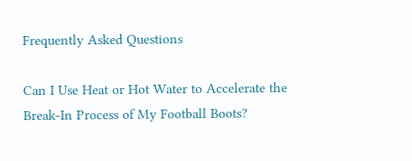Frequently Asked Questions

Can I Use Heat or Hot Water to Accelerate the Break-In Process of My Football Boots?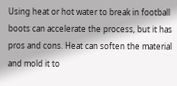Using heat or hot water to break in football boots can accelerate the process, but it has pros and cons. Heat can soften the material and mold it to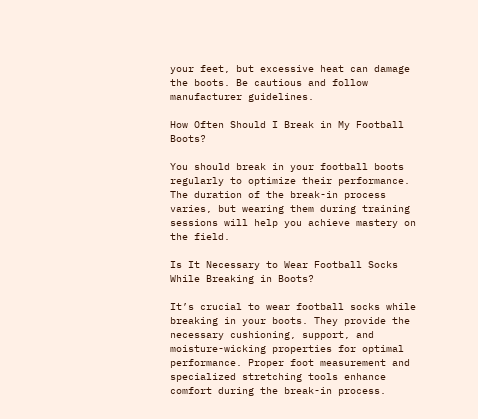your feet, but excessive heat can damage the boots. Be cautious and follow manufacturer guidelines.

How Often Should I Break in My Football Boots?

You should break in your football boots regularly to optimize their performance. The duration of the break-in process varies, but wearing them during training sessions will help you achieve mastery on the field.

Is It Necessary to Wear Football Socks While Breaking in Boots?

It’s crucial to wear football socks while breaking in your boots. They provide the necessary cushioning, support, and moisture-wicking properties for optimal performance. Proper foot measurement and specialized stretching tools enhance comfort during the break-in process.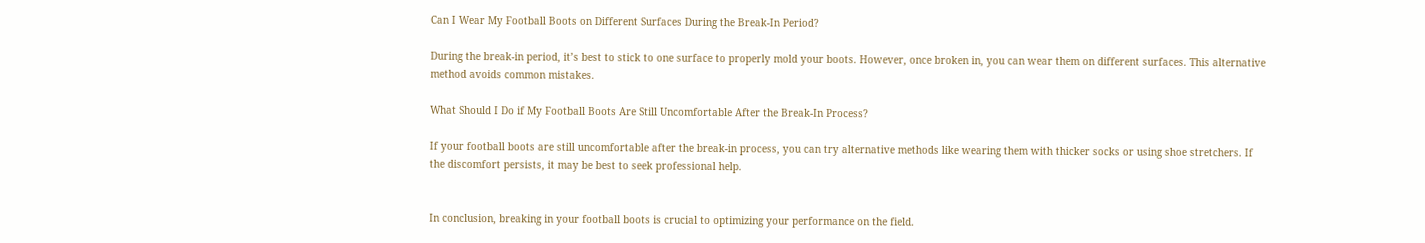Can I Wear My Football Boots on Different Surfaces During the Break-In Period?

During the break-in period, it’s best to stick to one surface to properly mold your boots. However, once broken in, you can wear them on different surfaces. This alternative method avoids common mistakes.

What Should I Do if My Football Boots Are Still Uncomfortable After the Break-In Process?

If your football boots are still uncomfortable after the break-in process, you can try alternative methods like wearing them with thicker socks or using shoe stretchers. If the discomfort persists, it may be best to seek professional help.


In conclusion, breaking in your football boots is crucial to optimizing your performance on the field.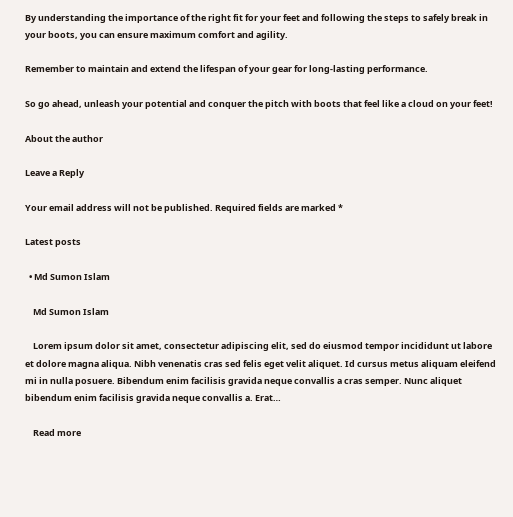By understanding the importance of the right fit for your feet and following the steps to safely break in your boots, you can ensure maximum comfort and agility.

Remember to maintain and extend the lifespan of your gear for long-lasting performance.

So go ahead, unleash your potential and conquer the pitch with boots that feel like a cloud on your feet!

About the author

Leave a Reply

Your email address will not be published. Required fields are marked *

Latest posts

  • Md Sumon Islam

    Md Sumon Islam

    Lorem ipsum dolor sit amet, consectetur adipiscing elit, sed do eiusmod tempor incididunt ut labore et dolore magna aliqua. Nibh venenatis cras sed felis eget velit aliquet. Id cursus metus aliquam eleifend mi in nulla posuere. Bibendum enim facilisis gravida neque convallis a cras semper. Nunc aliquet bibendum enim facilisis gravida neque convallis a. Erat…

    Read more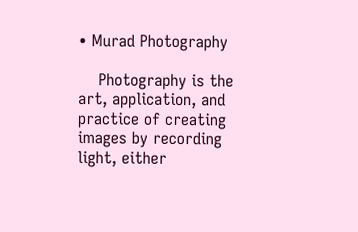• Murad Photography

    Photography is the art, application, and practice of creating images by recording light, either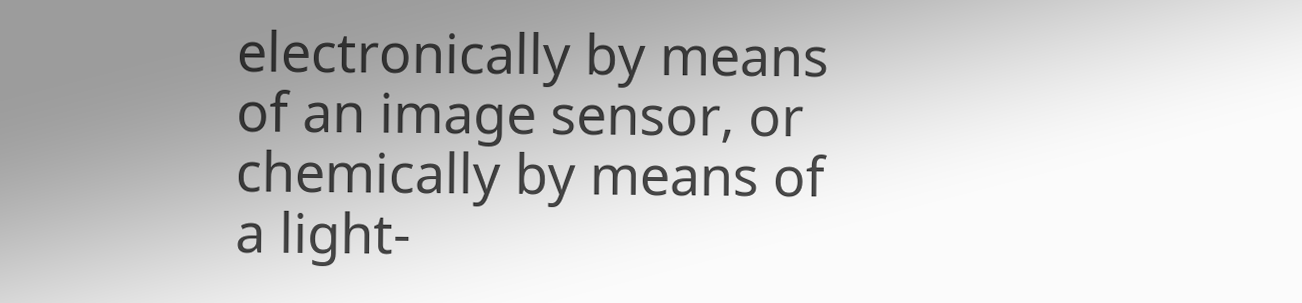electronically by means of an image sensor, or chemically by means of a light-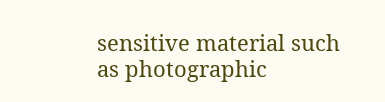sensitive material such as photographic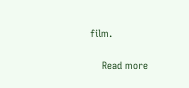film.

    Read more